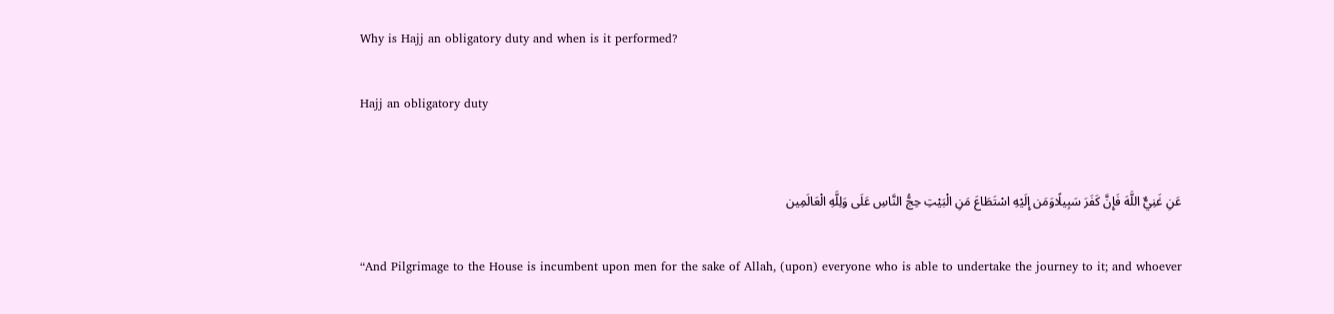Why is Hajj an obligatory duty and when is it performed?

Hajj an obligatory duty


عَنِ غَنِيٌّ اللَّهَ فَإِنَّ كَفَرَ سَبِيلًاوَمَن إِلَيْهِ اسْتَطَاعَ مَنِ الْبَيْتِ حِجُّ النَّاسِ عَلَى وَلِلَّهِ الْعَالَمِين

“And Pilgrimage to the House is incumbent upon men for the sake of Allah, (upon) everyone who is able to undertake the journey to it; and whoever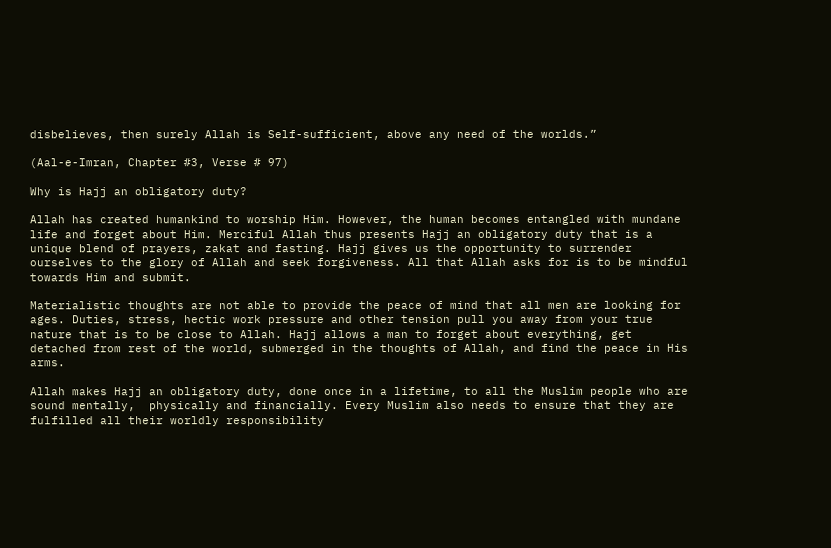disbelieves, then surely Allah is Self-sufficient, above any need of the worlds.”

(Aal-e-Imran, Chapter #3, Verse # 97)

Why is Hajj an obligatory duty?

Allah has created humankind to worship Him. However, the human becomes entangled with mundane life and forget about Him. Merciful Allah thus presents Hajj an obligatory duty that is a unique blend of prayers, zakat and fasting. Hajj gives us the opportunity to surrender ourselves to the glory of Allah and seek forgiveness. All that Allah asks for is to be mindful towards Him and submit.

Materialistic thoughts are not able to provide the peace of mind that all men are looking for ages. Duties, stress, hectic work pressure and other tension pull you away from your true nature that is to be close to Allah. Hajj allows a man to forget about everything, get detached from rest of the world, submerged in the thoughts of Allah, and find the peace in His arms.

Allah makes Hajj an obligatory duty, done once in a lifetime, to all the Muslim people who are sound mentally,  physically and financially. Every Muslim also needs to ensure that they are fulfilled all their worldly responsibility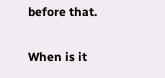before that.

When is it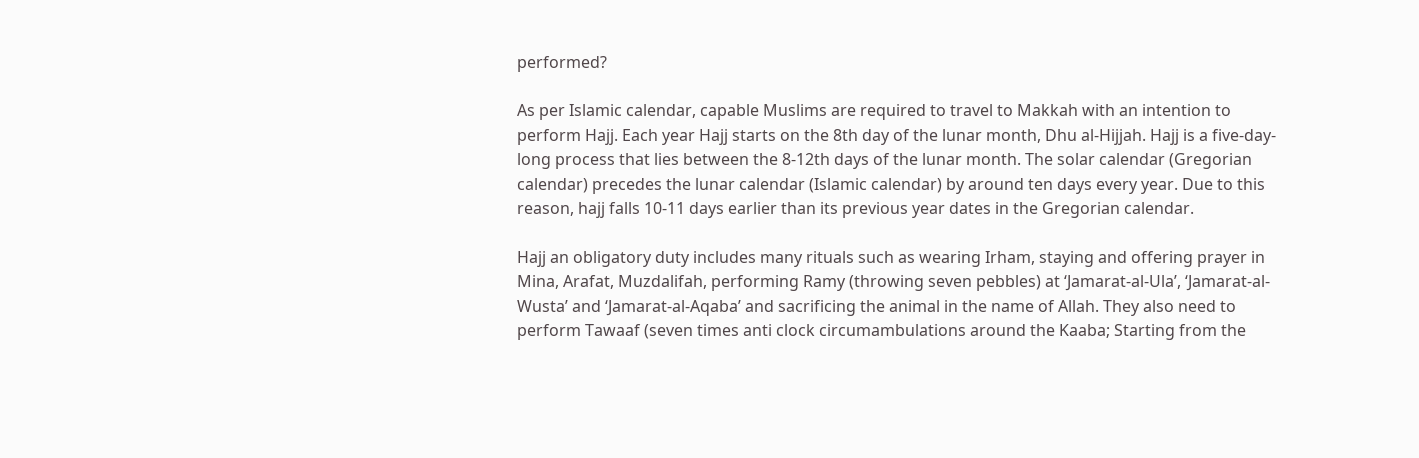performed?

As per Islamic calendar, capable Muslims are required to travel to Makkah with an intention to perform Hajj. Each year Hajj starts on the 8th day of the lunar month, Dhu al-Hijjah. Hajj is a five-day-long process that lies between the 8-12th days of the lunar month. The solar calendar (Gregorian calendar) precedes the lunar calendar (Islamic calendar) by around ten days every year. Due to this reason, hajj falls 10-11 days earlier than its previous year dates in the Gregorian calendar.

Hajj an obligatory duty includes many rituals such as wearing Irham, staying and offering prayer in Mina, Arafat, Muzdalifah, performing Ramy (throwing seven pebbles) at ‘Jamarat-al-Ula’, ‘Jamarat-al-Wusta’ and ‘Jamarat-al-Aqaba’ and sacrificing the animal in the name of Allah. They also need to perform Tawaaf (seven times anti clock circumambulations around the Kaaba; Starting from the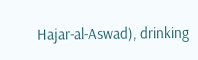Hajar-al-Aswad), drinking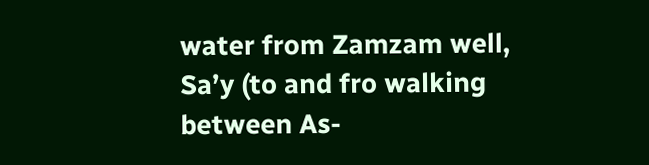water from Zamzam well, Sa’y (to and fro walking between As-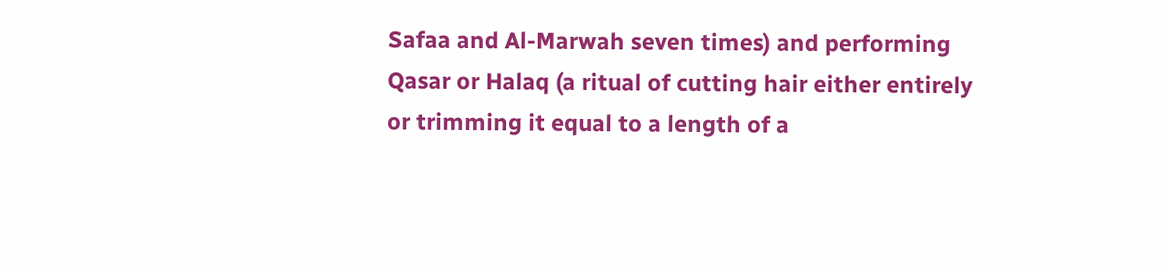Safaa and Al-Marwah seven times) and performing Qasar or Halaq (a ritual of cutting hair either entirely or trimming it equal to a length of a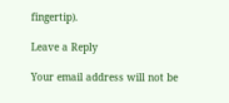fingertip).

Leave a Reply

Your email address will not be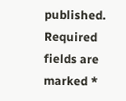published. Required fields are marked *